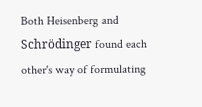Both Heisenberg and Schrödinger found each other's way of formulating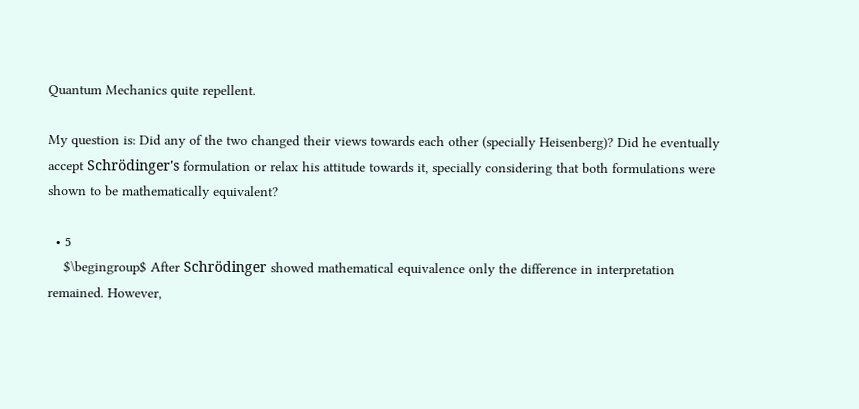Quantum Mechanics quite repellent.

My question is: Did any of the two changed their views towards each other (specially Heisenberg)? Did he eventually accept Schrödinger's formulation or relax his attitude towards it, specially considering that both formulations were shown to be mathematically equivalent?

  • 5
    $\begingroup$ After Schrödinger showed mathematical equivalence only the difference in interpretation remained. However,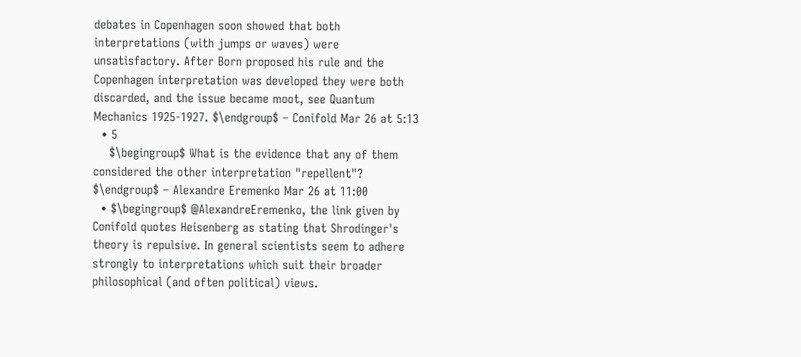debates in Copenhagen soon showed that both interpretations (with jumps or waves) were unsatisfactory. After Born proposed his rule and the Copenhagen interpretation was developed they were both discarded, and the issue became moot, see Quantum Mechanics 1925-1927. $\endgroup$ – Conifold Mar 26 at 5:13
  • 5
    $\begingroup$ What is the evidence that any of them considered the other interpretation "repellent"? $\endgroup$ – Alexandre Eremenko Mar 26 at 11:00
  • $\begingroup$ @AlexandreEremenko, the link given by Conifold quotes Heisenberg as stating that Shrodinger's theory is repulsive. In general scientists seem to adhere strongly to interpretations which suit their broader philosophical (and often political) views.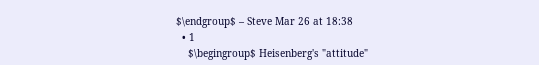$\endgroup$ – Steve Mar 26 at 18:38
  • 1
    $\begingroup$ Heisenberg's "attitude"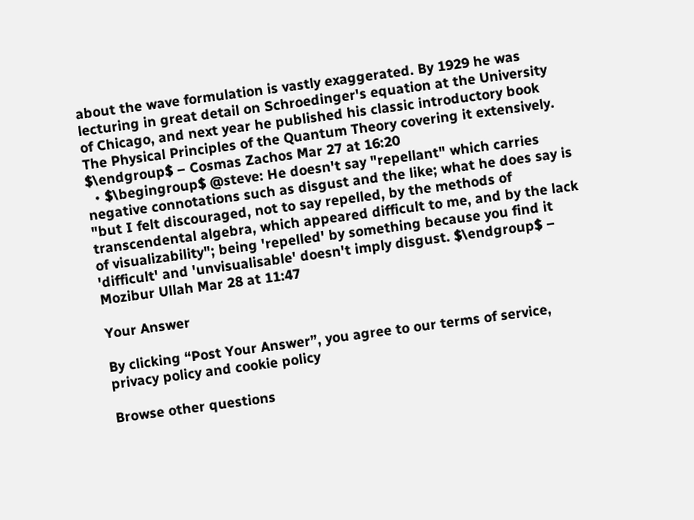about the wave formulation is vastly exaggerated. By 1929 he was lecturing in great detail on Schroedinger's equation at the University of Chicago, and next year he published his classic introductory book The Physical Principles of the Quantum Theory covering it extensively. $\endgroup$ – Cosmas Zachos Mar 27 at 16:20
  • $\begingroup$ @steve: He doesn't say "repellant" which carries negative connotations such as disgust and the like; what he does say is "but I felt discouraged, not to say repelled, by the methods of transcendental algebra, which appeared difficult to me, and by the lack of visualizability"; being 'repelled' by something because you find it 'difficult' and 'unvisualisable' doesn't imply disgust. $\endgroup$ – Mozibur Ullah Mar 28 at 11:47

Your Answer

By clicking “Post Your Answer”, you agree to our terms of service, privacy policy and cookie policy

Browse other questions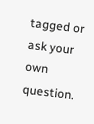tagged or ask your own question.